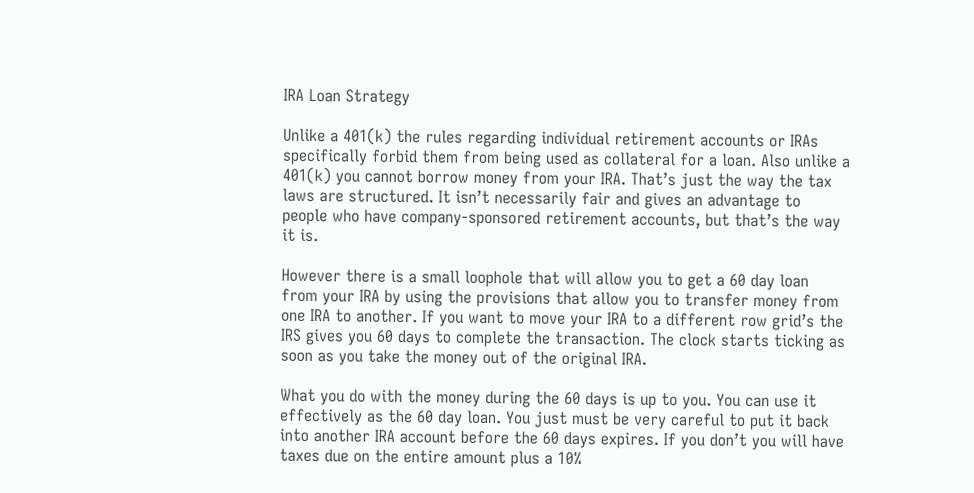IRA Loan Strategy

Unlike a 401(k) the rules regarding individual retirement accounts or IRAs specifically forbid them from being used as collateral for a loan. Also unlike a 401(k) you cannot borrow money from your IRA. That’s just the way the tax laws are structured. It isn’t necessarily fair and gives an advantage to people who have company-sponsored retirement accounts, but that’s the way it is.

However there is a small loophole that will allow you to get a 60 day loan from your IRA by using the provisions that allow you to transfer money from one IRA to another. If you want to move your IRA to a different row grid’s the IRS gives you 60 days to complete the transaction. The clock starts ticking as soon as you take the money out of the original IRA.

What you do with the money during the 60 days is up to you. You can use it effectively as the 60 day loan. You just must be very careful to put it back into another IRA account before the 60 days expires. If you don’t you will have taxes due on the entire amount plus a 10%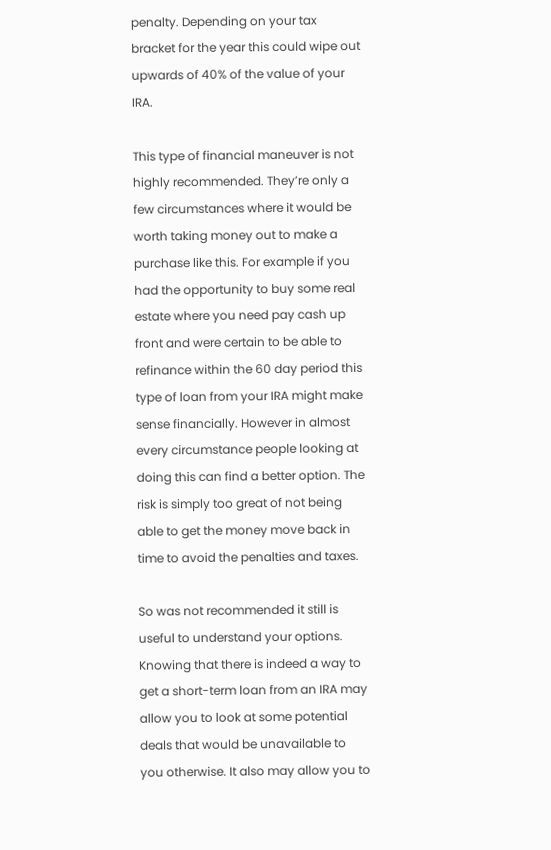penalty. Depending on your tax bracket for the year this could wipe out upwards of 40% of the value of your IRA.

This type of financial maneuver is not highly recommended. They’re only a few circumstances where it would be worth taking money out to make a purchase like this. For example if you had the opportunity to buy some real estate where you need pay cash up front and were certain to be able to refinance within the 60 day period this type of loan from your IRA might make sense financially. However in almost every circumstance people looking at doing this can find a better option. The risk is simply too great of not being able to get the money move back in time to avoid the penalties and taxes.

So was not recommended it still is useful to understand your options. Knowing that there is indeed a way to get a short-term loan from an IRA may allow you to look at some potential deals that would be unavailable to you otherwise. It also may allow you to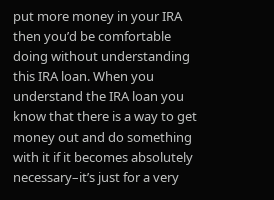put more money in your IRA then you’d be comfortable doing without understanding this IRA loan. When you understand the IRA loan you know that there is a way to get money out and do something with it if it becomes absolutely necessary–it’s just for a very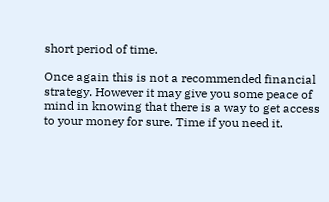short period of time.

Once again this is not a recommended financial strategy. However it may give you some peace of mind in knowing that there is a way to get access to your money for sure. Time if you need it.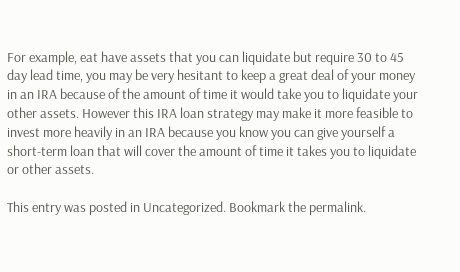For example, eat have assets that you can liquidate but require 30 to 45 day lead time, you may be very hesitant to keep a great deal of your money in an IRA because of the amount of time it would take you to liquidate your other assets. However this IRA loan strategy may make it more feasible to invest more heavily in an IRA because you know you can give yourself a short-term loan that will cover the amount of time it takes you to liquidate or other assets.

This entry was posted in Uncategorized. Bookmark the permalink.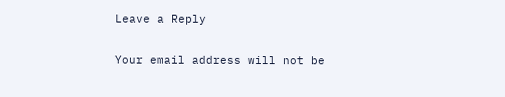Leave a Reply

Your email address will not be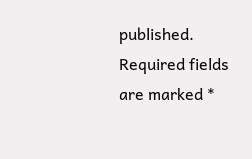published. Required fields are marked *